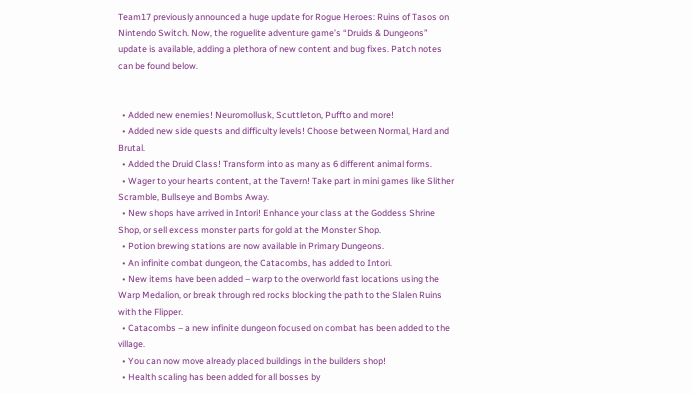Team17 previously announced a huge update for Rogue Heroes: Ruins of Tasos on Nintendo Switch. Now, the roguelite adventure game’s “Druids & Dungeons” update is available, adding a plethora of new content and bug fixes. Patch notes can be found below.


  • Added new enemies! Neuromollusk, Scuttleton, Puffto and more!
  • Added new side quests and difficulty levels! Choose between Normal, Hard and Brutal.
  • Added the Druid Class! Transform into as many as 6 different animal forms.
  • Wager to your hearts content, at the Tavern! Take part in mini games like Slither Scramble, Bullseye and Bombs Away.
  • New shops have arrived in Intori! Enhance your class at the Goddess Shrine Shop, or sell excess monster parts for gold at the Monster Shop.
  • Potion brewing stations are now available in Primary Dungeons.
  • An infinite combat dungeon, the Catacombs, has added to Intori.
  • New items have been added – warp to the overworld fast locations using the Warp Medalion, or break through red rocks blocking the path to the Slalen Ruins with the Flipper.
  • Catacombs – a new infinite dungeon focused on combat has been added to the village.
  • You can now move already placed buildings in the builders shop!
  • Health scaling has been added for all bosses by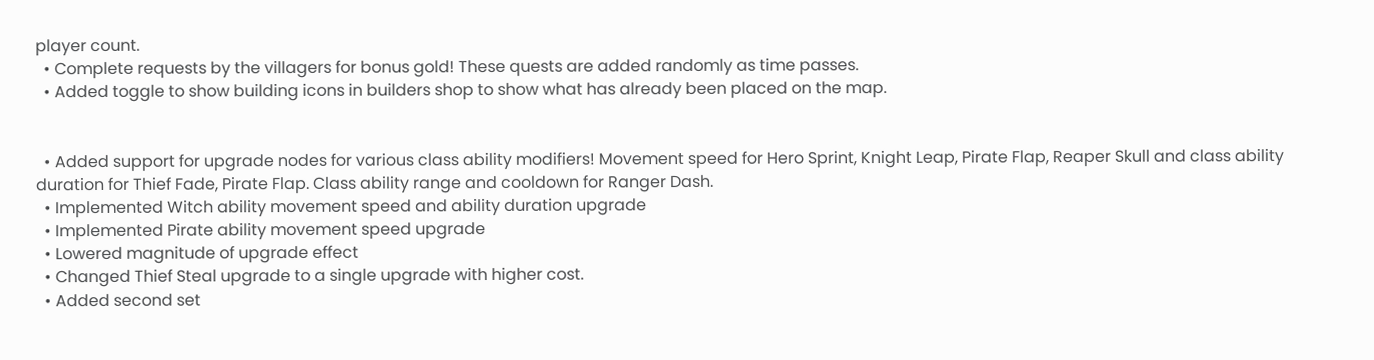player count.
  • Complete requests by the villagers for bonus gold! These quests are added randomly as time passes.
  • Added toggle to show building icons in builders shop to show what has already been placed on the map.


  • Added support for upgrade nodes for various class ability modifiers! Movement speed for Hero Sprint, Knight Leap, Pirate Flap, Reaper Skull and class ability duration for Thief Fade, Pirate Flap. Class ability range and cooldown for Ranger Dash.
  • Implemented Witch ability movement speed and ability duration upgrade
  • Implemented Pirate ability movement speed upgrade
  • Lowered magnitude of upgrade effect
  • Changed Thief Steal upgrade to a single upgrade with higher cost.
  • Added second set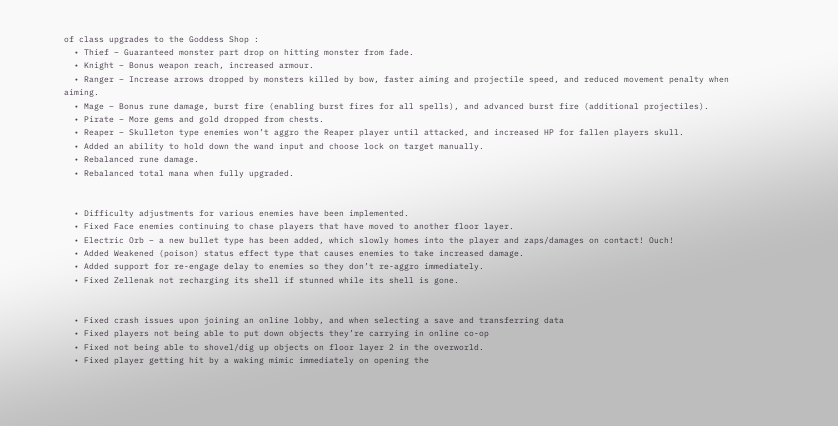of class upgrades to the Goddess Shop :
  • Thief – Guaranteed monster part drop on hitting monster from fade.
  • Knight – Bonus weapon reach, increased armour.
  • Ranger – Increase arrows dropped by monsters killed by bow, faster aiming and projectile speed, and reduced movement penalty when aiming.
  • Mage – Bonus rune damage, burst fire (enabling burst fires for all spells), and advanced burst fire (additional projectiles).
  • Pirate – More gems and gold dropped from chests.
  • Reaper – Skulleton type enemies won’t aggro the Reaper player until attacked, and increased HP for fallen players skull.
  • Added an ability to hold down the wand input and choose lock on target manually.
  • Rebalanced rune damage.
  • Rebalanced total mana when fully upgraded.


  • Difficulty adjustments for various enemies have been implemented.
  • Fixed Face enemies continuing to chase players that have moved to another floor layer.
  • Electric Orb – a new bullet type has been added, which slowly homes into the player and zaps/damages on contact! Ouch!
  • Added Weakened (poison) status effect type that causes enemies to take increased damage.
  • Added support for re-engage delay to enemies so they don’t re-aggro immediately.
  • Fixed Zellenak not recharging its shell if stunned while its shell is gone.


  • Fixed crash issues upon joining an online lobby, and when selecting a save and transferring data
  • Fixed players not being able to put down objects they’re carrying in online co-op
  • Fixed not being able to shovel/dig up objects on floor layer 2 in the overworld.
  • Fixed player getting hit by a waking mimic immediately on opening the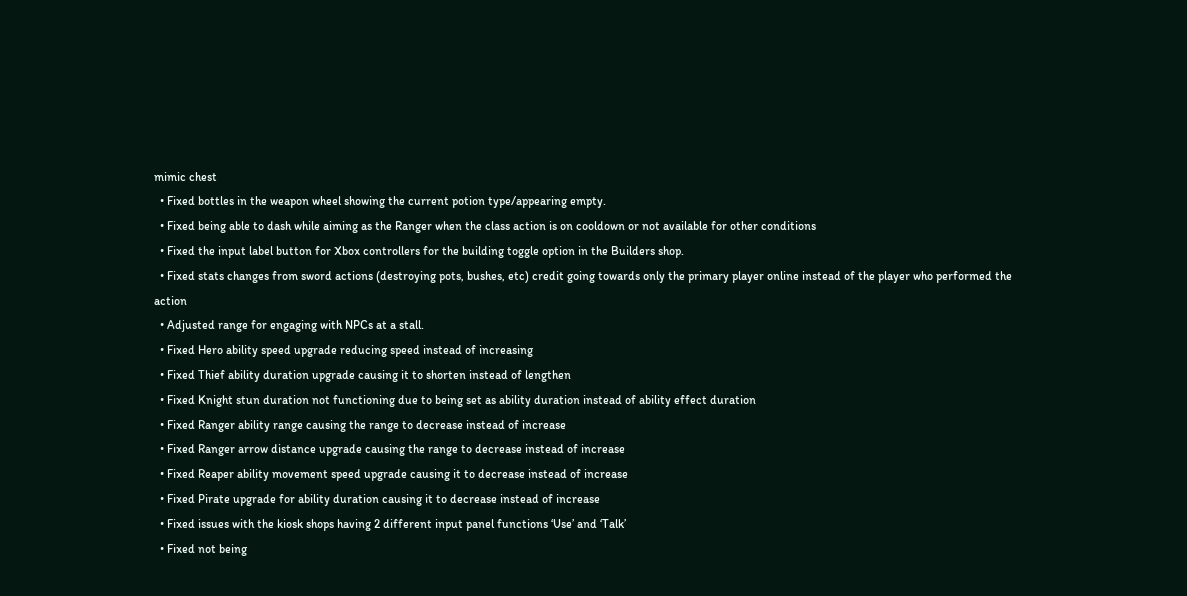mimic chest
  • Fixed bottles in the weapon wheel showing the current potion type/appearing empty.
  • Fixed being able to dash while aiming as the Ranger when the class action is on cooldown or not available for other conditions
  • Fixed the input label button for Xbox controllers for the building toggle option in the Builders shop.
  • Fixed stats changes from sword actions (destroying pots, bushes, etc) credit going towards only the primary player online instead of the player who performed the action
  • Adjusted range for engaging with NPCs at a stall.
  • Fixed Hero ability speed upgrade reducing speed instead of increasing
  • Fixed Thief ability duration upgrade causing it to shorten instead of lengthen
  • Fixed Knight stun duration not functioning due to being set as ability duration instead of ability effect duration
  • Fixed Ranger ability range causing the range to decrease instead of increase
  • Fixed Ranger arrow distance upgrade causing the range to decrease instead of increase
  • Fixed Reaper ability movement speed upgrade causing it to decrease instead of increase
  • Fixed Pirate upgrade for ability duration causing it to decrease instead of increase
  • Fixed issues with the kiosk shops having 2 different input panel functions ‘Use’ and ‘Talk’
  • Fixed not being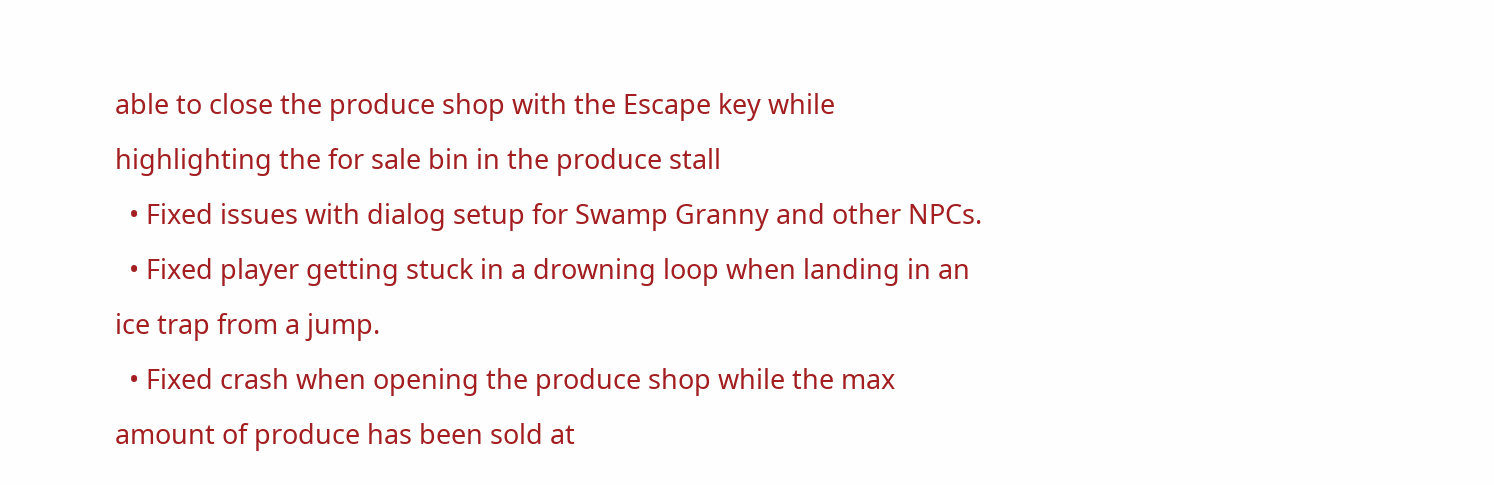able to close the produce shop with the Escape key while highlighting the for sale bin in the produce stall
  • Fixed issues with dialog setup for Swamp Granny and other NPCs.
  • Fixed player getting stuck in a drowning loop when landing in an ice trap from a jump.
  • Fixed crash when opening the produce shop while the max amount of produce has been sold at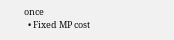once
  • Fixed MP cost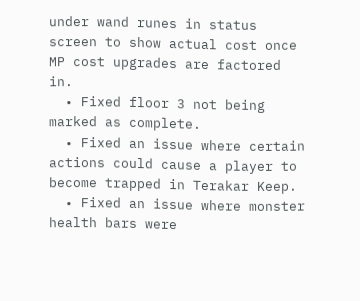under wand runes in status screen to show actual cost once MP cost upgrades are factored in.
  • Fixed floor 3 not being marked as complete.
  • Fixed an issue where certain actions could cause a player to become trapped in Terakar Keep.
  • Fixed an issue where monster health bars were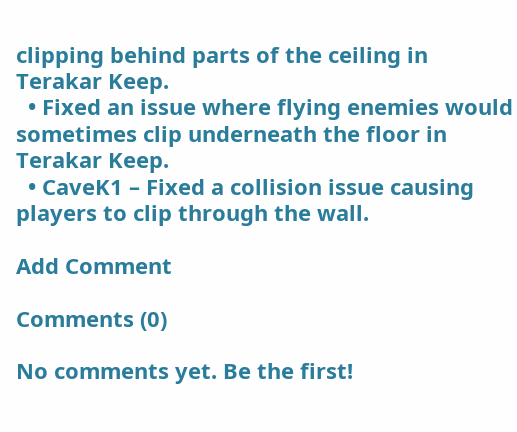clipping behind parts of the ceiling in Terakar Keep.
  • Fixed an issue where flying enemies would sometimes clip underneath the floor in Terakar Keep.
  • CaveK1 – Fixed a collision issue causing players to clip through the wall.

Add Comment

Comments (0)

No comments yet. Be the first!